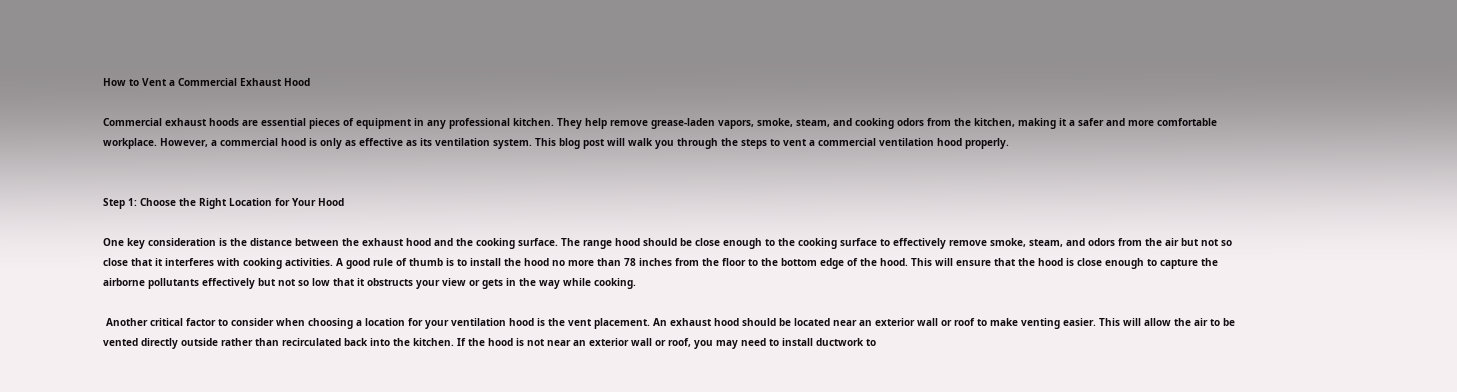How to Vent a Commercial Exhaust Hood

Commercial exhaust hoods are essential pieces of equipment in any professional kitchen. They help remove grease-laden vapors, smoke, steam, and cooking odors from the kitchen, making it a safer and more comfortable workplace. However, a commercial hood is only as effective as its ventilation system. This blog post will walk you through the steps to vent a commercial ventilation hood properly.


Step 1: Choose the Right Location for Your Hood

One key consideration is the distance between the exhaust hood and the cooking surface. The range hood should be close enough to the cooking surface to effectively remove smoke, steam, and odors from the air but not so close that it interferes with cooking activities. A good rule of thumb is to install the hood no more than 78 inches from the floor to the bottom edge of the hood. This will ensure that the hood is close enough to capture the airborne pollutants effectively but not so low that it obstructs your view or gets in the way while cooking.

 Another critical factor to consider when choosing a location for your ventilation hood is the vent placement. An exhaust hood should be located near an exterior wall or roof to make venting easier. This will allow the air to be vented directly outside rather than recirculated back into the kitchen. If the hood is not near an exterior wall or roof, you may need to install ductwork to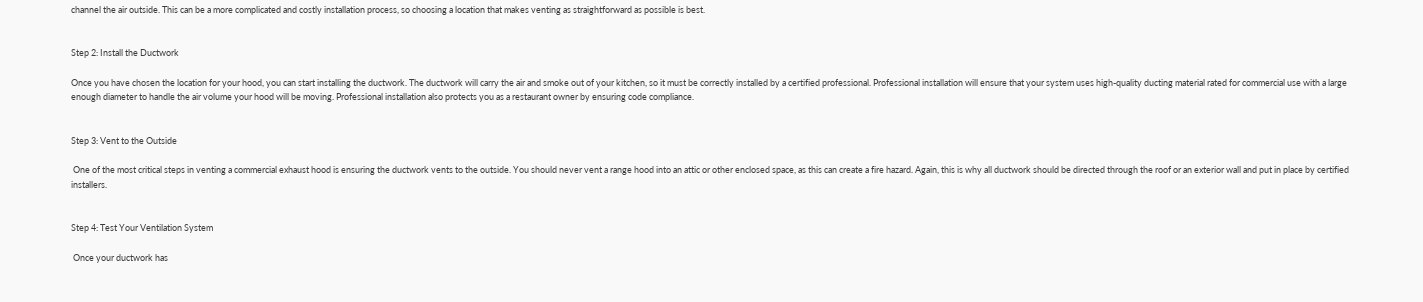channel the air outside. This can be a more complicated and costly installation process, so choosing a location that makes venting as straightforward as possible is best.


Step 2: Install the Ductwork

Once you have chosen the location for your hood, you can start installing the ductwork. The ductwork will carry the air and smoke out of your kitchen, so it must be correctly installed by a certified professional. Professional installation will ensure that your system uses high-quality ducting material rated for commercial use with a large enough diameter to handle the air volume your hood will be moving. Professional installation also protects you as a restaurant owner by ensuring code compliance.


Step 3: Vent to the Outside

 One of the most critical steps in venting a commercial exhaust hood is ensuring the ductwork vents to the outside. You should never vent a range hood into an attic or other enclosed space, as this can create a fire hazard. Again, this is why all ductwork should be directed through the roof or an exterior wall and put in place by certified installers.


Step 4: Test Your Ventilation System

 Once your ductwork has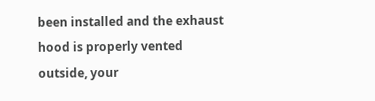been installed and the exhaust hood is properly vented outside, your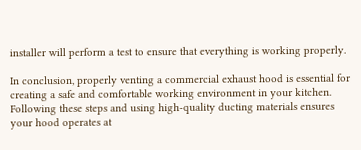installer will perform a test to ensure that everything is working properly.

In conclusion, properly venting a commercial exhaust hood is essential for creating a safe and comfortable working environment in your kitchen. Following these steps and using high-quality ducting materials ensures your hood operates at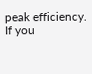peak efficiency. If you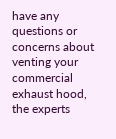have any questions or concerns about venting your commercial exhaust hood, the experts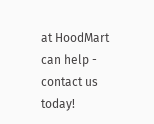at HoodMart can help - contact us today!